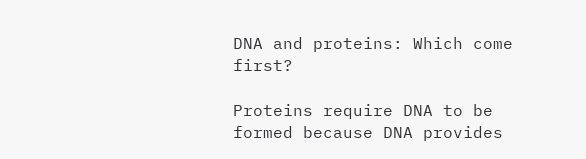DNA and proteins: Which come first?

Proteins require DNA to be formed because DNA provides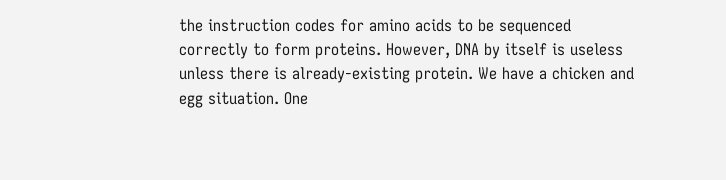the instruction codes for amino acids to be sequenced correctly to form proteins. However, DNA by itself is useless unless there is already-existing protein. We have a chicken and egg situation. One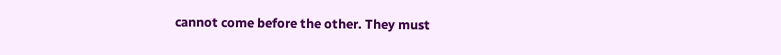cannot come before the other. They must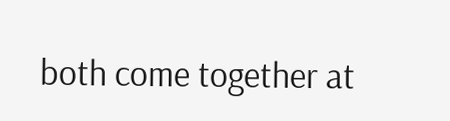both come together at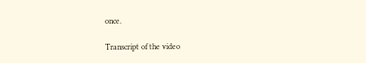once.

Transcript of the video